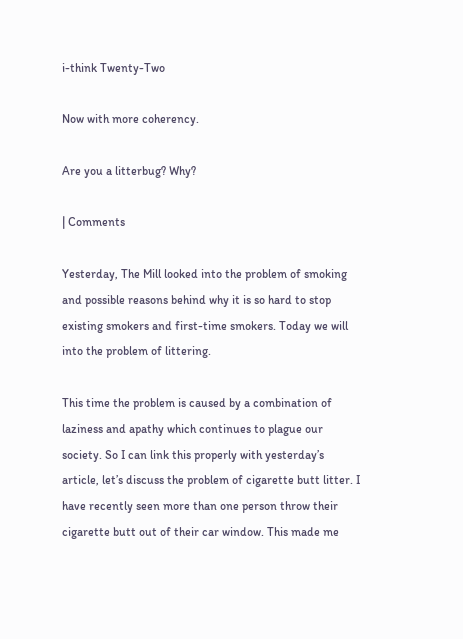i-think Twenty-Two

Now with more coherency.

Are you a litterbug? Why?

| Comments

Yesterday, The Mill looked into the problem of smoking and possible reasons behind why it is so hard to stop existing smokers and first-time smokers. Today we will into the problem of littering.

This time the problem is caused by a combination of laziness and apathy which continues to plague our society. So I can link this properly with yesterday’s article, let’s discuss the problem of cigarette butt litter. I have recently seen more than one person throw their cigarette butt out of their car window. This made me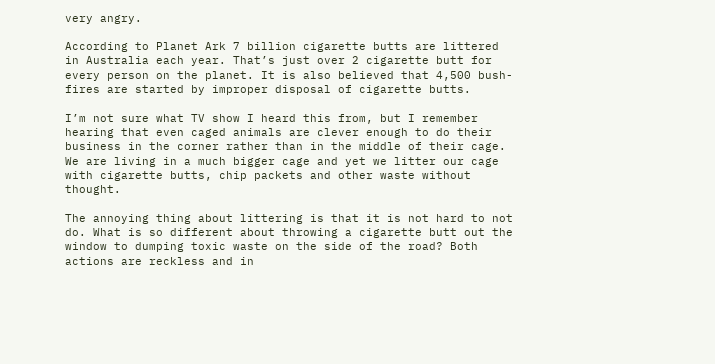very angry.

According to Planet Ark 7 billion cigarette butts are littered in Australia each year. That’s just over 2 cigarette butt for every person on the planet. It is also believed that 4,500 bush-fires are started by improper disposal of cigarette butts.

I’m not sure what TV show I heard this from, but I remember hearing that even caged animals are clever enough to do their business in the corner rather than in the middle of their cage. We are living in a much bigger cage and yet we litter our cage with cigarette butts, chip packets and other waste without thought.

The annoying thing about littering is that it is not hard to not do. What is so different about throwing a cigarette butt out the window to dumping toxic waste on the side of the road? Both actions are reckless and in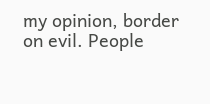my opinion, border on evil. People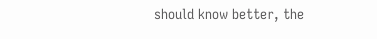should know better, the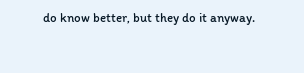do know better, but they do it anyway.